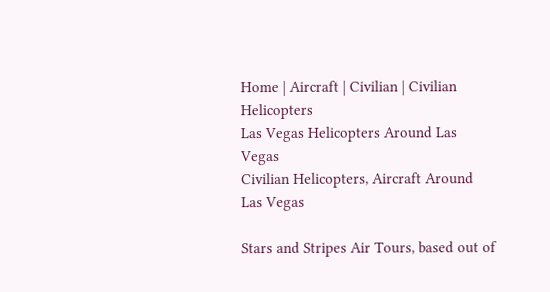Home | Aircraft | Civilian | Civilian Helicopters
Las Vegas Helicopters Around Las Vegas
Civilian Helicopters, Aircraft Around Las Vegas

Stars and Stripes Air Tours, based out of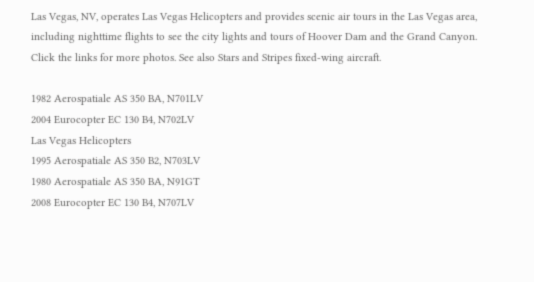Las Vegas, NV, operates Las Vegas Helicopters and provides scenic air tours in the Las Vegas area, including nighttime flights to see the city lights and tours of Hoover Dam and the Grand Canyon. Click the links for more photos. See also Stars and Stripes fixed-wing aircraft.

1982 Aerospatiale AS 350 BA, N701LV
2004 Eurocopter EC 130 B4, N702LV
Las Vegas Helicopters
1995 Aerospatiale AS 350 B2, N703LV
1980 Aerospatiale AS 350 BA, N91GT
2008 Eurocopter EC 130 B4, N707LV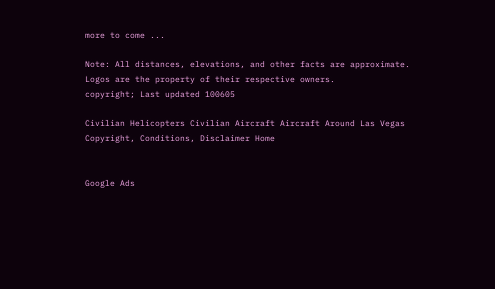more to come ...

Note: All distances, elevations, and other facts are approximate.
Logos are the property of their respective owners.
copyright; Last updated 100605

Civilian Helicopters Civilian Aircraft Aircraft Around Las Vegas Copyright, Conditions, Disclaimer Home


Google Ads